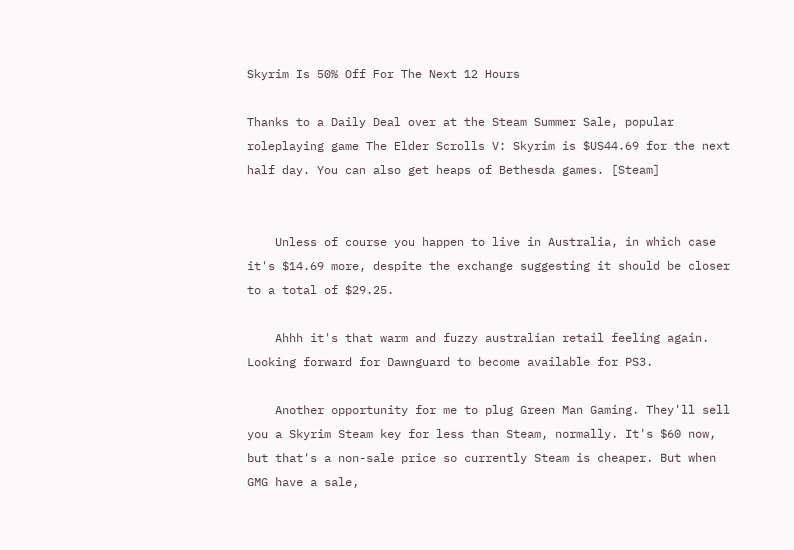Skyrim Is 50% Off For The Next 12 Hours

Thanks to a Daily Deal over at the Steam Summer Sale, popular roleplaying game The Elder Scrolls V: Skyrim is $US44.69 for the next half day. You can also get heaps of Bethesda games. [Steam]


    Unless of course you happen to live in Australia, in which case it's $14.69 more, despite the exchange suggesting it should be closer to a total of $29.25.

    Ahhh it's that warm and fuzzy australian retail feeling again. Looking forward for Dawnguard to become available for PS3.

    Another opportunity for me to plug Green Man Gaming. They'll sell you a Skyrim Steam key for less than Steam, normally. It's $60 now, but that's a non-sale price so currently Steam is cheaper. But when GMG have a sale,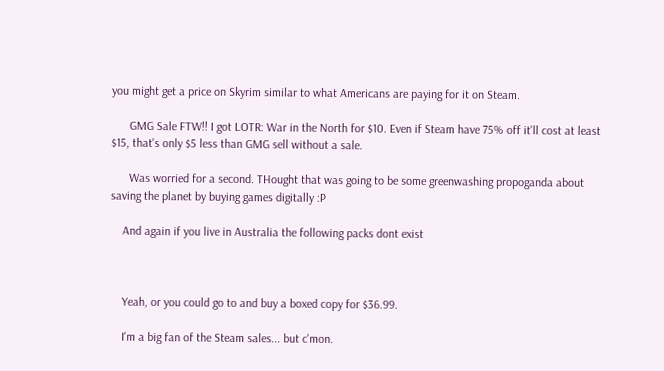you might get a price on Skyrim similar to what Americans are paying for it on Steam.

      GMG Sale FTW!! I got LOTR: War in the North for $10. Even if Steam have 75% off it'll cost at least $15, that's only $5 less than GMG sell without a sale.

      Was worried for a second. THought that was going to be some greenwashing propoganda about saving the planet by buying games digitally :P

    And again if you live in Australia the following packs dont exist



    Yeah, or you could go to and buy a boxed copy for $36.99.

    I'm a big fan of the Steam sales... but c'mon.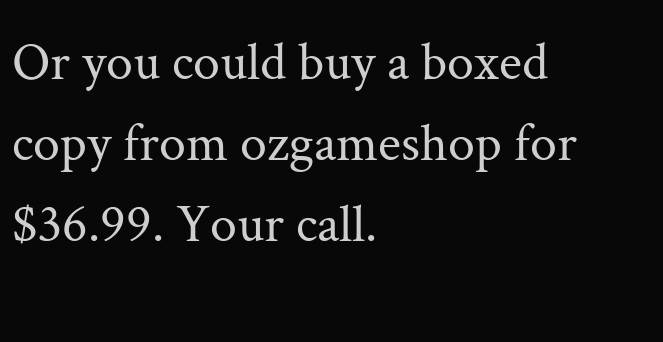Or you could buy a boxed copy from ozgameshop for $36.99. Your call.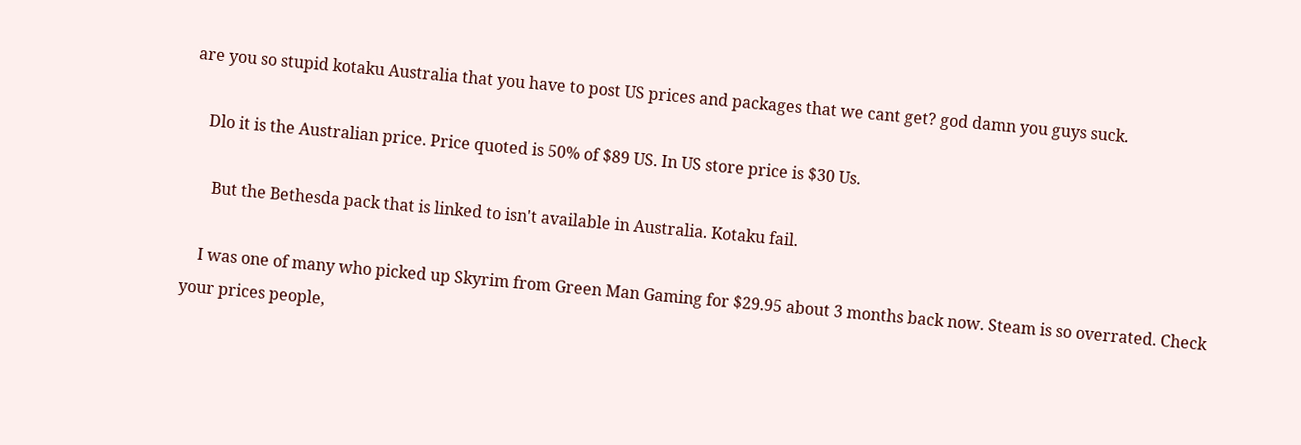are you so stupid kotaku Australia that you have to post US prices and packages that we cant get? god damn you guys suck.

    Dlo it is the Australian price. Price quoted is 50% of $89 US. In US store price is $30 Us.

      But the Bethesda pack that is linked to isn't available in Australia. Kotaku fail.

    I was one of many who picked up Skyrim from Green Man Gaming for $29.95 about 3 months back now. Steam is so overrated. Check your prices people,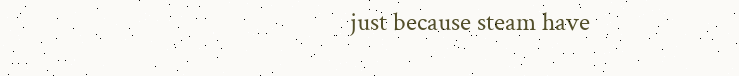just because steam have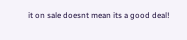it on sale doesnt mean its a good deal!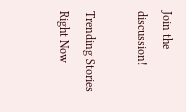Join the discussion!

Trending Stories Right Now